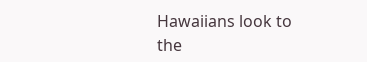Hawaiians look to the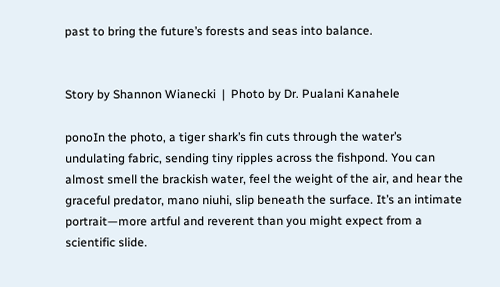past to bring the future’s forests and seas into balance.


Story by Shannon Wianecki  |  Photo by Dr. Pualani Kanahele

ponoIn the photo, a tiger shark’s fin cuts through the water’s undulating fabric, sending tiny ripples across the fishpond. You can almost smell the brackish water, feel the weight of the air, and hear the graceful predator, mano niuhi, slip beneath the surface. It’s an intimate portrait—more artful and reverent than you might expect from a scientific slide.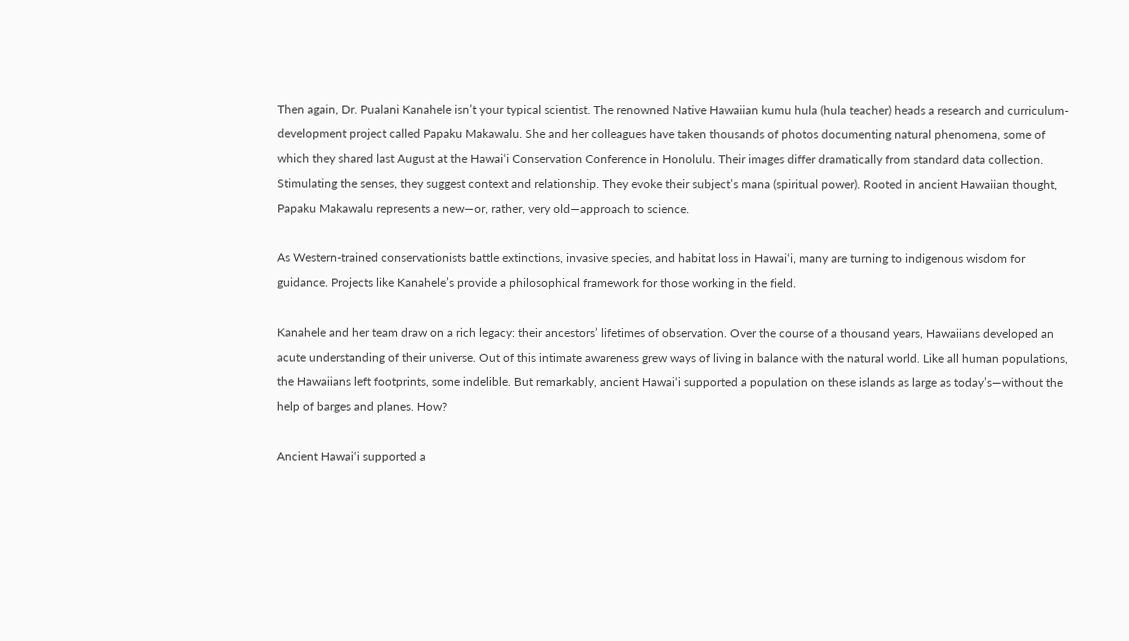Then again, Dr. Pualani Kanahele isn’t your typical scientist. The renowned Native Hawaiian kumu hula (hula teacher) heads a research and curriculum-development project called Papaku Makawalu. She and her colleagues have taken thousands of photos documenting natural phenomena, some of which they shared last August at the Hawai‘i Conservation Conference in Honolulu. Their images differ dramatically from standard data collection. Stimulating the senses, they suggest context and relationship. They evoke their subject’s mana (spiritual power). Rooted in ancient Hawaiian thought, Papaku Makawalu represents a new—or, rather, very old—approach to science.

As Western-trained conservationists battle extinctions, invasive species, and habitat loss in Hawai‘i, many are turning to indigenous wisdom for guidance. Projects like Kanahele’s provide a philosophical framework for those working in the field.

Kanahele and her team draw on a rich legacy: their ancestors’ lifetimes of observation. Over the course of a thousand years, Hawaiians developed an acute understanding of their universe. Out of this intimate awareness grew ways of living in balance with the natural world. Like all human populations, the Hawaiians left footprints, some indelible. But remarkably, ancient Hawai‘i supported a population on these islands as large as today’s—without the help of barges and planes. How?

Ancient Hawai‘i supported a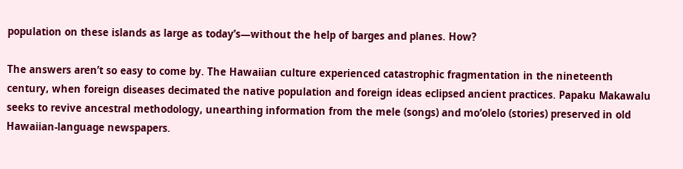population on these islands as large as today’s—without the help of barges and planes. How?

The answers aren’t so easy to come by. The Hawaiian culture experienced catastrophic fragmentation in the nineteenth century, when foreign diseases decimated the native population and foreign ideas eclipsed ancient practices. Papaku Makawalu seeks to revive ancestral methodology, unearthing information from the mele (songs) and mo‘olelo (stories) preserved in old Hawaiian-language newspapers.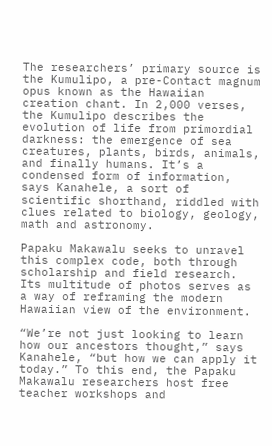The researchers’ primary source is the Kumulipo, a pre-Contact magnum opus known as the Hawaiian creation chant. In 2,000 verses, the Kumulipo describes the evolution of life from primordial darkness: the emergence of sea creatures, plants, birds, animals, and finally humans. It’s a condensed form of information, says Kanahele, a sort of scientific shorthand, riddled with clues related to biology, geology, math and astronomy.

Papaku Makawalu seeks to unravel this complex code, both through scholarship and field research. Its multitude of photos serves as a way of reframing the modern Hawaiian view of the environment.

“We’re not just looking to learn how our ancestors thought,” says Kanahele, “but how we can apply it today.” To this end, the Papaku Makawalu researchers host free teacher workshops and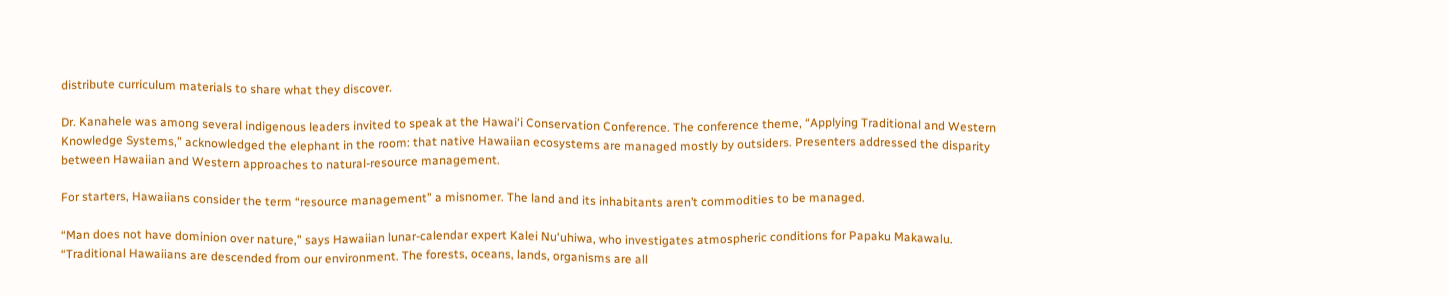distribute curriculum materials to share what they discover.

Dr. Kanahele was among several indigenous leaders invited to speak at the Hawai‘i Conservation Conference. The conference theme, “Applying Traditional and Western Knowledge Systems,” acknowledged the elephant in the room: that native Hawaiian ecosystems are managed mostly by outsiders. Presenters addressed the disparity between Hawaiian and Western approaches to natural-resource management.

For starters, Hawaiians consider the term “resource management” a misnomer. The land and its inhabitants aren’t commodities to be managed.

“Man does not have dominion over nature,” says Hawaiian lunar-calendar expert Kalei Nu‘uhiwa, who investigates atmospheric conditions for Papaku Makawalu. “Traditional Hawaiians are descended from our environment. The forests, oceans, lands, organisms are all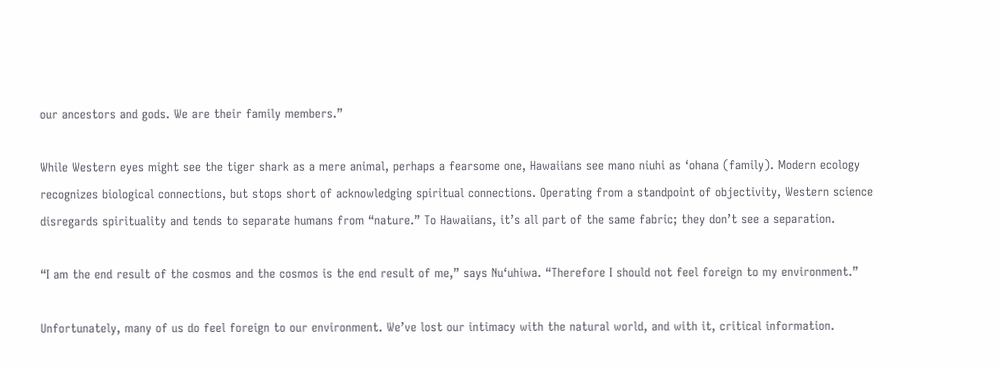our ancestors and gods. We are their family members.”

While Western eyes might see the tiger shark as a mere animal, perhaps a fearsome one, Hawaiians see mano niuhi as ‘ohana (family). Modern ecology recognizes biological connections, but stops short of acknowledging spiritual connections. Operating from a standpoint of objectivity, Western science disregards spirituality and tends to separate humans from “nature.” To Hawaiians, it’s all part of the same fabric; they don’t see a separation.

“I am the end result of the cosmos and the cosmos is the end result of me,” says Nu‘uhiwa. “Therefore I should not feel foreign to my environment.”

Unfortunately, many of us do feel foreign to our environment. We’ve lost our intimacy with the natural world, and with it, critical information.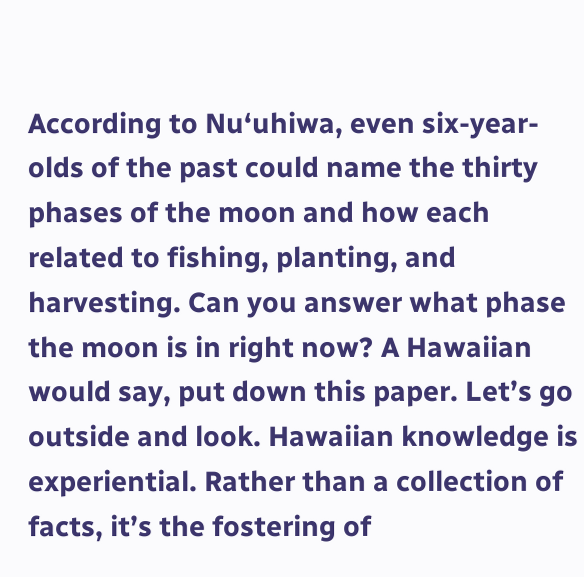According to Nu‘uhiwa, even six-year-olds of the past could name the thirty phases of the moon and how each related to fishing, planting, and harvesting. Can you answer what phase the moon is in right now? A Hawaiian would say, put down this paper. Let’s go outside and look. Hawaiian knowledge is experiential. Rather than a collection of facts, it’s the fostering of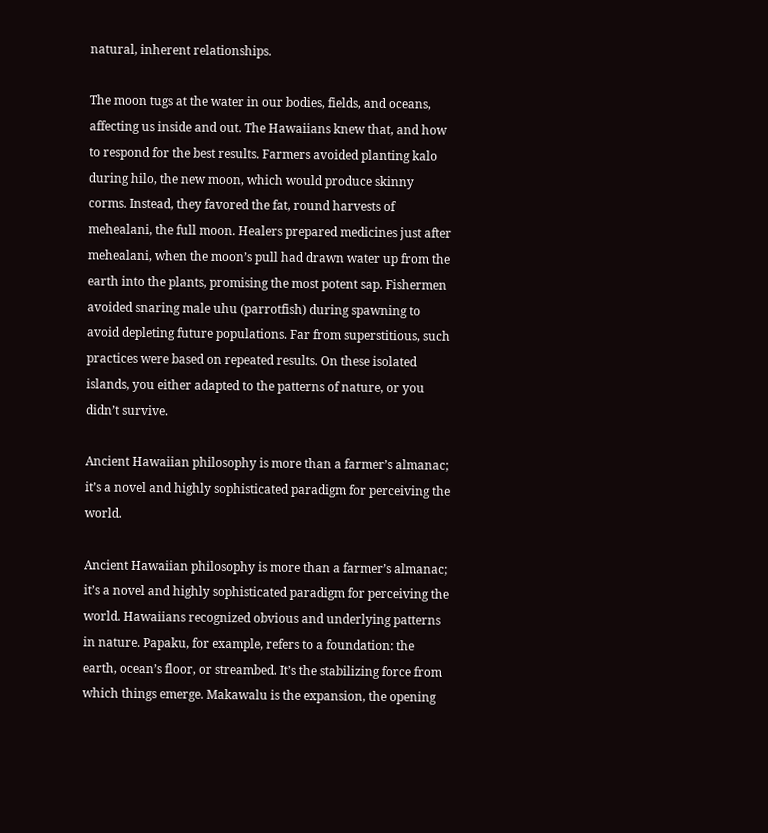natural, inherent relationships.

The moon tugs at the water in our bodies, fields, and oceans, affecting us inside and out. The Hawaiians knew that, and how to respond for the best results. Farmers avoided planting kalo during hilo, the new moon, which would produce skinny corms. Instead, they favored the fat, round harvests of mehealani, the full moon. Healers prepared medicines just after mehealani, when the moon’s pull had drawn water up from the earth into the plants, promising the most potent sap. Fishermen avoided snaring male uhu (parrotfish) during spawning to avoid depleting future populations. Far from superstitious, such practices were based on repeated results. On these isolated islands, you either adapted to the patterns of nature, or you didn’t survive.

Ancient Hawaiian philosophy is more than a farmer’s almanac; it’s a novel and highly sophisticated paradigm for perceiving the world.

Ancient Hawaiian philosophy is more than a farmer’s almanac; it’s a novel and highly sophisticated paradigm for perceiving the world. Hawaiians recognized obvious and underlying patterns in nature. Papaku, for example, refers to a foundation: the earth, ocean’s floor, or streambed. It’s the stabilizing force from which things emerge. Makawalu is the expansion, the opening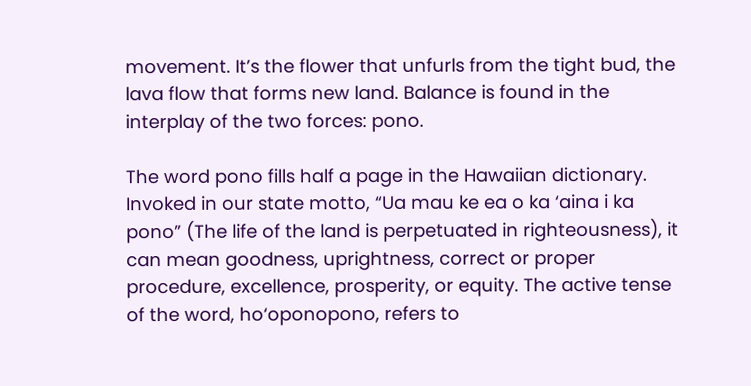movement. It’s the flower that unfurls from the tight bud, the lava flow that forms new land. Balance is found in the interplay of the two forces: pono.

The word pono fills half a page in the Hawaiian dictionary. Invoked in our state motto, “Ua mau ke ea o ka ‘aina i ka pono” (The life of the land is perpetuated in righteousness), it can mean goodness, uprightness, correct or proper procedure, excellence, prosperity, or equity. The active tense of the word, ho‘oponopono, refers to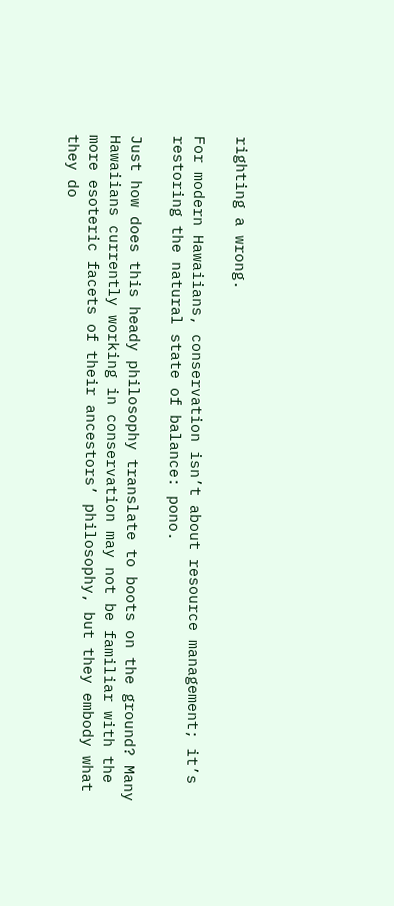righting a wrong.

For modern Hawaiians, conservation isn’t about resource management; it’s restoring the natural state of balance: pono.

Just how does this heady philosophy translate to boots on the ground? Many Hawaiians currently working in conservation may not be familiar with the more esoteric facets of their ancestors’ philosophy, but they embody what they do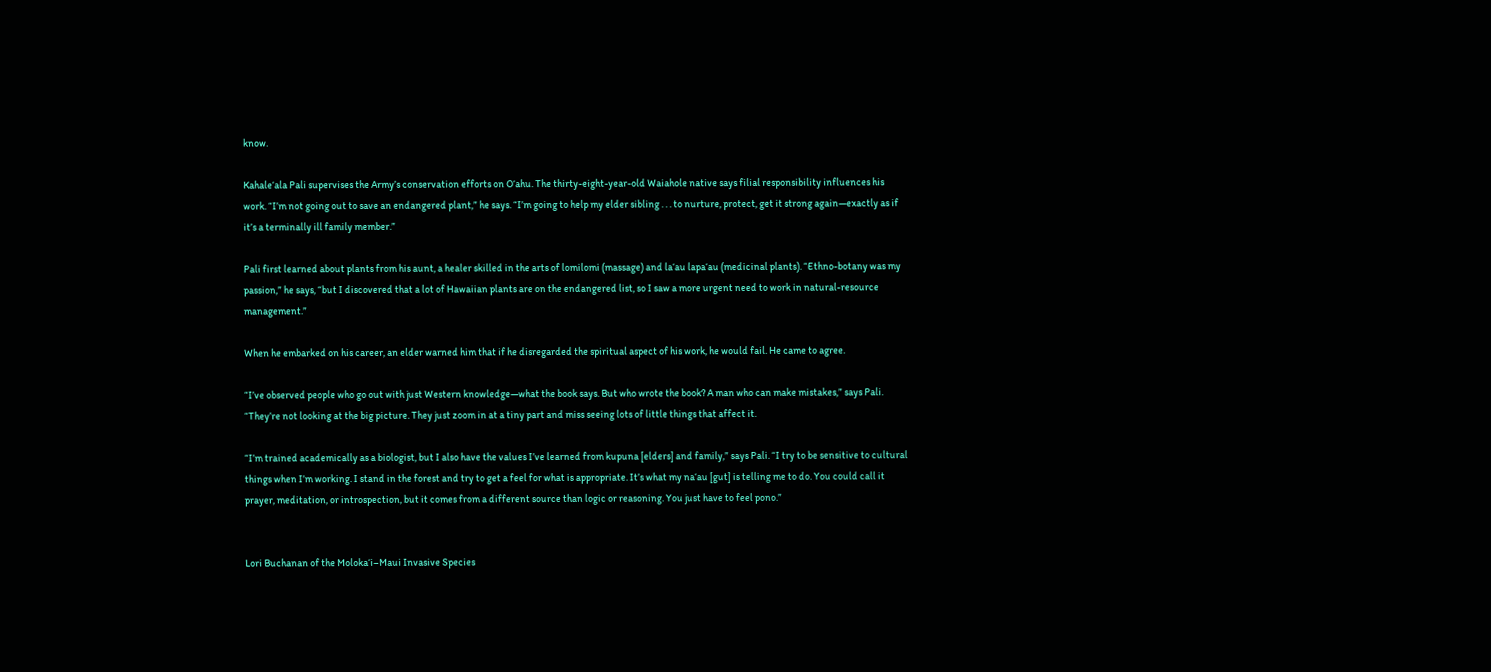know.

Kahale‘ala Pali supervises the Army’s conservation efforts on O‘ahu. The thirty-eight-year-old Waiahole native says filial responsibility influences his work. “I’m not going out to save an endangered plant,” he says. “I’m going to help my elder sibling . . . to nurture, protect, get it strong again—exactly as if it’s a terminally ill family member.”

Pali first learned about plants from his aunt, a healer skilled in the arts of lomilomi (massage) and la‘au lapa‘au (medicinal plants). “Ethno-botany was my passion,” he says, “but I discovered that a lot of Hawaiian plants are on the endangered list, so I saw a more urgent need to work in natural-resource management.”

When he embarked on his career, an elder warned him that if he disregarded the spiritual aspect of his work, he would fail. He came to agree.

“I’ve observed people who go out with just Western knowledge—what the book says. But who wrote the book? A man who can make mistakes,” says Pali. “They’re not looking at the big picture. They just zoom in at a tiny part and miss seeing lots of little things that affect it.

“I’m trained academically as a biologist, but I also have the values I’ve learned from kupuna [elders] and family,” says Pali. “I try to be sensitive to cultural things when I’m working. I stand in the forest and try to get a feel for what is appropriate. It’s what my na‘au [gut] is telling me to do. You could call it prayer, meditation, or introspection, but it comes from a different source than logic or reasoning. You just have to feel pono.”


Lori Buchanan of the Moloka‘i–Maui Invasive Species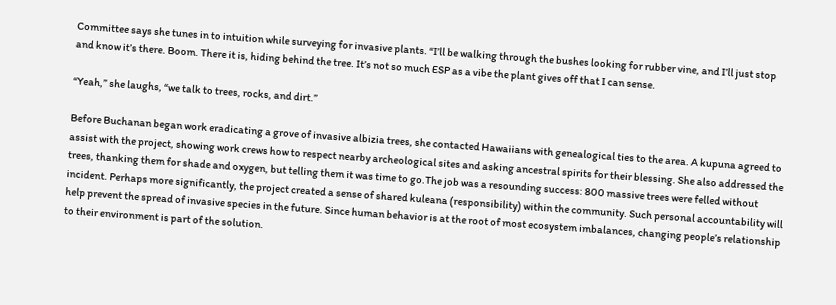Committee says she tunes in to intuition while surveying for invasive plants. “I’ll be walking through the bushes looking for rubber vine, and I’ll just stop and know it’s there. Boom. There it is, hiding behind the tree. It’s not so much ESP as a vibe the plant gives off that I can sense.

“Yeah,” she laughs, “we talk to trees, rocks, and dirt.”

Before Buchanan began work eradicating a grove of invasive albizia trees, she contacted Hawaiians with genealogical ties to the area. A kupuna agreed to assist with the project, showing work crews how to respect nearby archeological sites and asking ancestral spirits for their blessing. She also addressed the trees, thanking them for shade and oxygen, but telling them it was time to go.The job was a resounding success: 800 massive trees were felled without incident. Perhaps more significantly, the project created a sense of shared kuleana (responsibility) within the community. Such personal accountability will help prevent the spread of invasive species in the future. Since human behavior is at the root of most ecosystem imbalances, changing people’s relationship to their environment is part of the solution.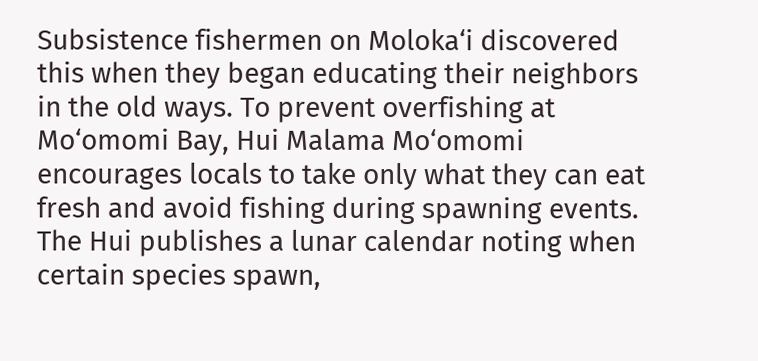Subsistence fishermen on Moloka‘i discovered this when they began educating their neighbors in the old ways. To prevent overfishing at Mo‘omomi Bay, Hui Malama Mo‘omomi encourages locals to take only what they can eat fresh and avoid fishing during spawning events. The Hui publishes a lunar calendar noting when certain species spawn,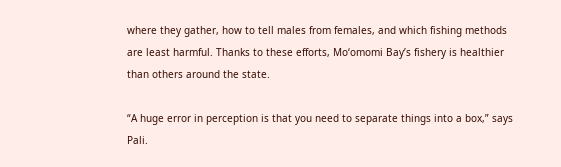where they gather, how to tell males from females, and which fishing methods are least harmful. Thanks to these efforts, Mo‘omomi Bay’s fishery is healthier than others around the state.

“A huge error in perception is that you need to separate things into a box,” says Pali.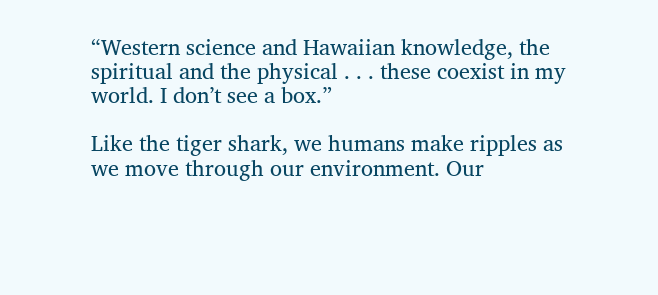“Western science and Hawaiian knowledge, the spiritual and the physical . . . these coexist in my world. I don’t see a box.”

Like the tiger shark, we humans make ripples as we move through our environment. Our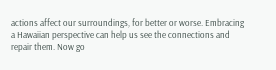actions affect our surroundings, for better or worse. Embracing a Hawaiian perspective can help us see the connections and repair them. Now go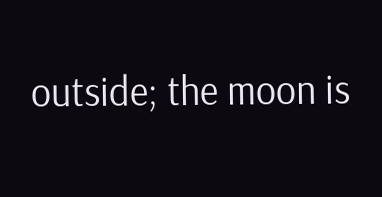outside; the moon is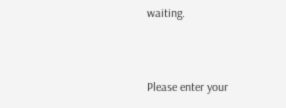waiting.


Please enter your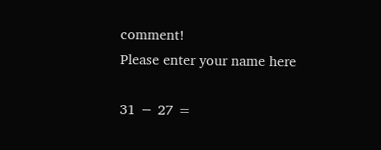comment!
Please enter your name here

31 − 27 =